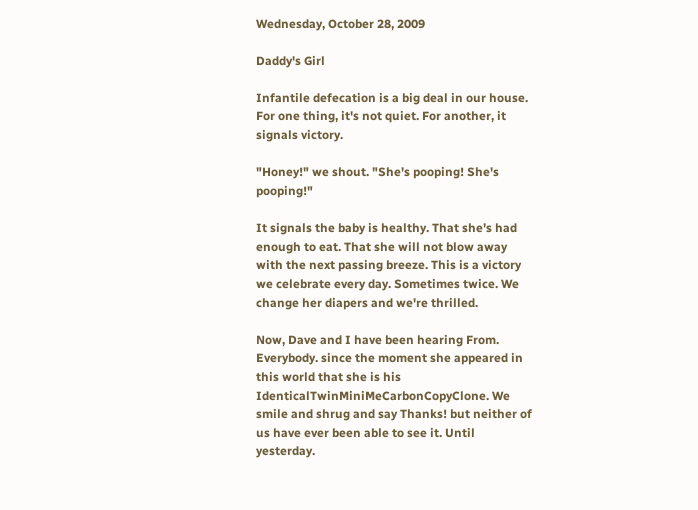Wednesday, October 28, 2009

Daddy's Girl

Infantile defecation is a big deal in our house. For one thing, it's not quiet. For another, it signals victory.

"Honey!" we shout. "She's pooping! She's pooping!"

It signals the baby is healthy. That she's had enough to eat. That she will not blow away with the next passing breeze. This is a victory we celebrate every day. Sometimes twice. We change her diapers and we're thrilled.

Now, Dave and I have been hearing From. Everybody. since the moment she appeared in this world that she is his IdenticalTwinMiniMeCarbonCopyClone. We smile and shrug and say Thanks! but neither of us have ever been able to see it. Until yesterday.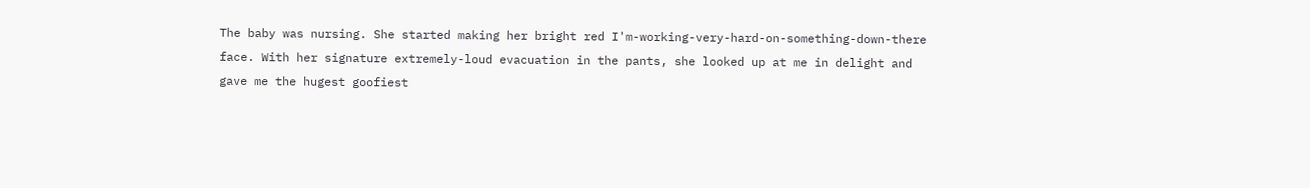The baby was nursing. She started making her bright red I'm-working-very-hard-on-something-down-there face. With her signature extremely-loud evacuation in the pants, she looked up at me in delight and gave me the hugest goofiest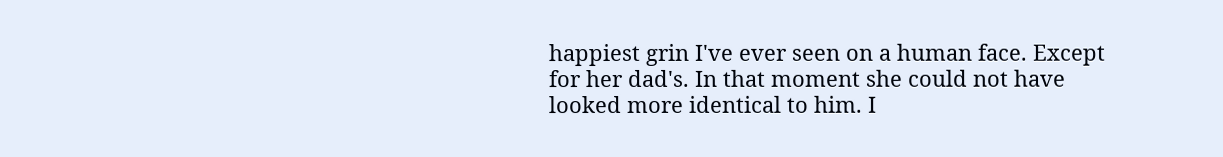happiest grin I've ever seen on a human face. Except for her dad's. In that moment she could not have looked more identical to him. I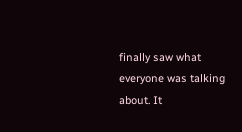finally saw what everyone was talking about. It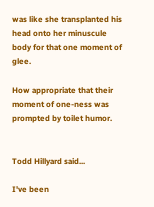was like she transplanted his head onto her minuscule body for that one moment of glee.

How appropriate that their moment of one-ness was prompted by toilet humor.


Todd Hillyard said...

I've been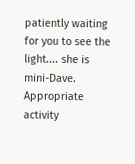patiently waiting for you to see the light.... she is mini-Dave. Appropriate activity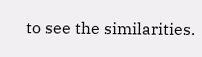to see the similarities.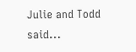Julie and Todd said...